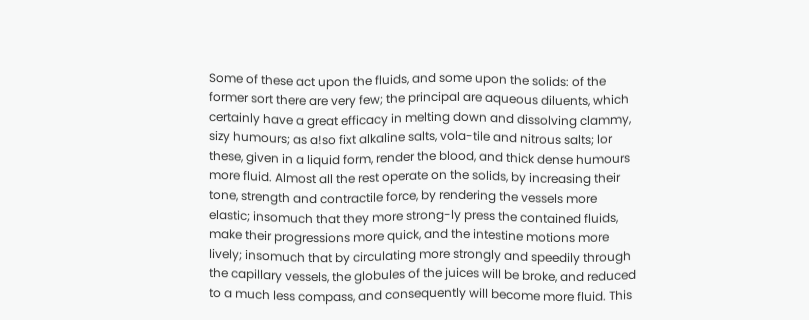Some of these act upon the fluids, and some upon the solids: of the former sort there are very few; the principal are aqueous diluents, which certainly have a great efficacy in melting down and dissolving clammy, sizy humours; as a!so fixt alkaline salts, vola-tile and nitrous salts; lor these, given in a liquid form, render the blood, and thick dense humours more fluid. Almost all the rest operate on the solids, by increasing their tone, strength and contractile force, by rendering the vessels more elastic; insomuch that they more strong-ly press the contained fluids, make their progressions more quick, and the intestine motions more lively; insomuch that by circulating more strongly and speedily through the capillary vessels, the globules of the juices will be broke, and reduced to a much less compass, and consequently will become more fluid. This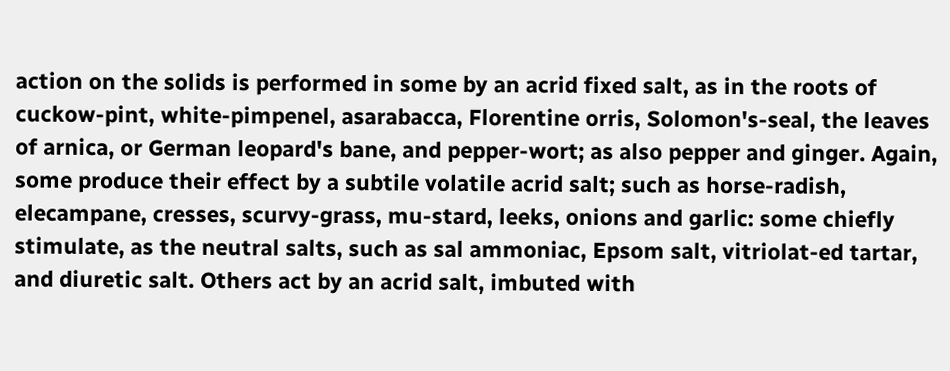action on the solids is performed in some by an acrid fixed salt, as in the roots of cuckow-pint, white-pimpenel, asarabacca, Florentine orris, Solomon's-seal, the leaves of arnica, or German leopard's bane, and pepper-wort; as also pepper and ginger. Again, some produce their effect by a subtile volatile acrid salt; such as horse-radish, elecampane, cresses, scurvy-grass, mu-stard, leeks, onions and garlic: some chiefly stimulate, as the neutral salts, such as sal ammoniac, Epsom salt, vitriolat-ed tartar, and diuretic salt. Others act by an acrid salt, imbuted with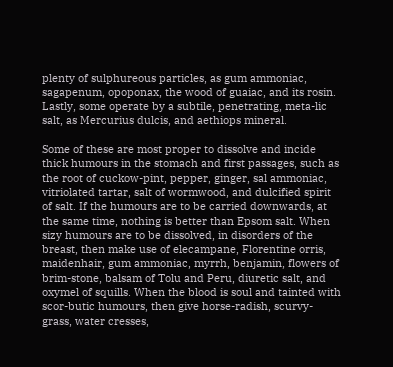plenty of sulphureous particles, as gum ammoniac, sagapenum, opoponax, the wood of guaiac, and its rosin. Lastly, some operate by a subtile, penetrating, meta-lic salt, as Mercurius dulcis, and aethiops mineral.

Some of these are most proper to dissolve and incide thick humours in the stomach and first passages, such as the root of cuckow-pint, pepper, ginger, sal ammoniac, vitriolated tartar, salt of wormwood, and dulcified spirit of salt. If the humours are to be carried downwards, at the same time, nothing is better than Epsom salt. When sizy humours are to be dissolved, in disorders of the breast, then make use of elecampane, Florentine orris, maidenhair, gum ammoniac, myrrh, benjamin, flowers of brim-stone, balsam of Tolu and Peru, diuretic salt, and oxymel of squills. When the blood is soul and tainted with scor-butic humours, then give horse-radish, scurvy-grass, water cresses,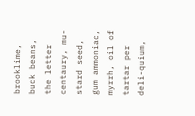brooklime, buck beans, the letter centaury, mu-stard seed, gum ammoniac, myrrh, oil of tartar per deli-quium,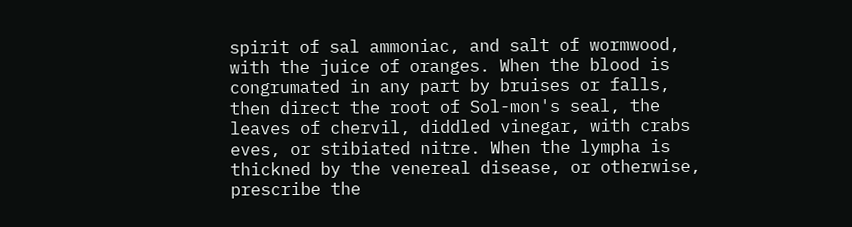spirit of sal ammoniac, and salt of wormwood, with the juice of oranges. When the blood is congrumated in any part by bruises or falls, then direct the root of Sol-mon's seal, the leaves of chervil, diddled vinegar, with crabs eves, or stibiated nitre. When the lympha is thickned by the venereal disease, or otherwise, prescribe the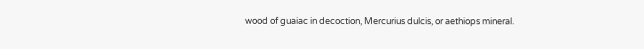wood of guaiac in decoction, Mercurius dulcis, or aethiops mineral.